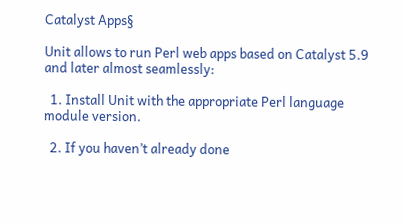Catalyst Apps§

Unit allows to run Perl web apps based on Catalyst 5.9 and later almost seamlessly:

  1. Install Unit with the appropriate Perl language module version.

  2. If you haven’t already done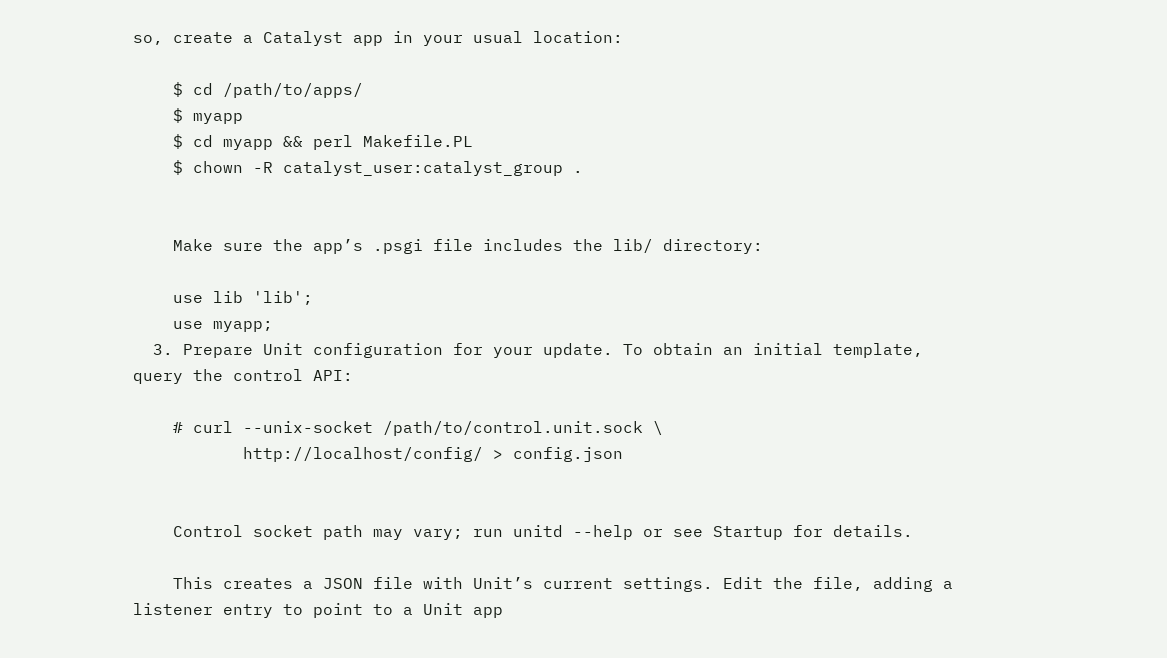so, create a Catalyst app in your usual location:

    $ cd /path/to/apps/
    $ myapp
    $ cd myapp && perl Makefile.PL
    $ chown -R catalyst_user:catalyst_group .


    Make sure the app’s .psgi file includes the lib/ directory:

    use lib 'lib';
    use myapp;
  3. Prepare Unit configuration for your update. To obtain an initial template, query the control API:

    # curl --unix-socket /path/to/control.unit.sock \
           http://localhost/config/ > config.json


    Control socket path may vary; run unitd --help or see Startup for details.

    This creates a JSON file with Unit’s current settings. Edit the file, adding a listener entry to point to a Unit app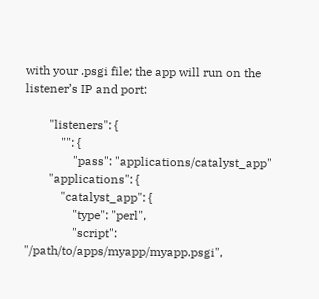with your .psgi file; the app will run on the listener’s IP and port:

        "listeners": {
            "": {
                "pass": "applications/catalyst_app"
        "applications": {
            "catalyst_app": {
                "type": "perl",
                "script": "/path/to/apps/myapp/myapp.psgi",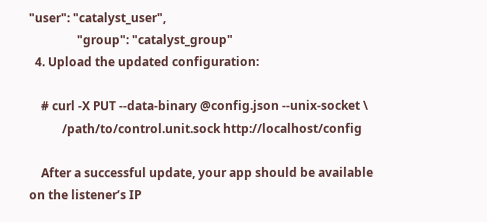"user": "catalyst_user",
                "group": "catalyst_group"
  4. Upload the updated configuration:

    # curl -X PUT --data-binary @config.json --unix-socket \
           /path/to/control.unit.sock http://localhost/config

    After a successful update, your app should be available on the listener’s IP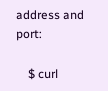address and port:

    $ curl